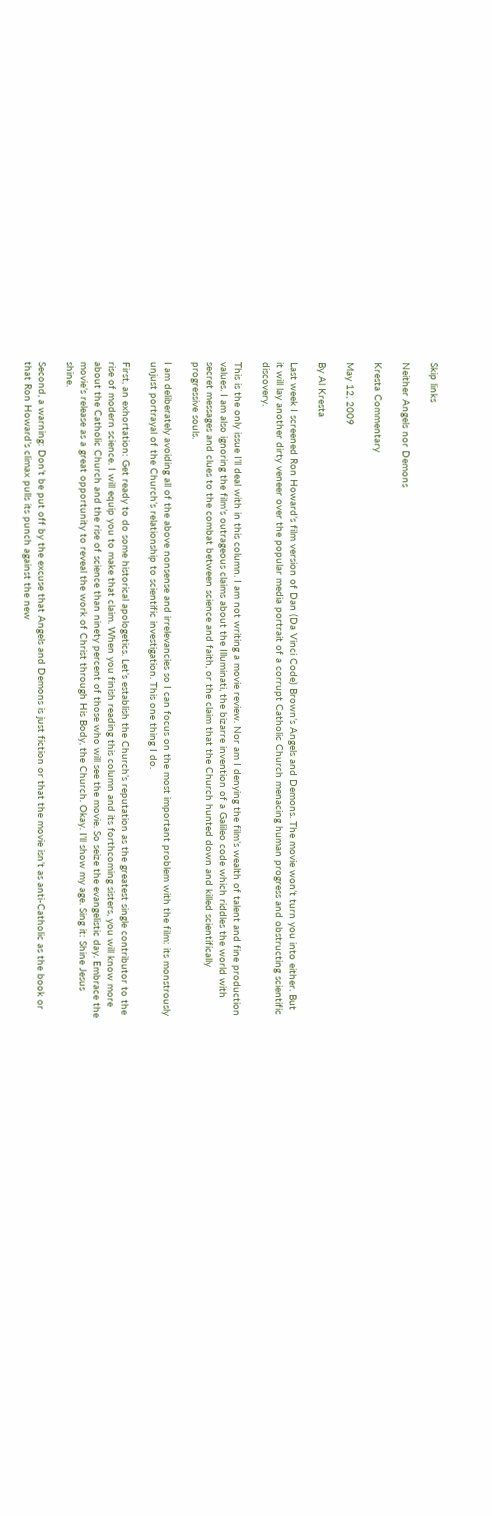Skip links

Neither Angels nor Demons

Kresta Commentary

May 12, 2009

By Al Kresta

Last week I screened Ron Howard’s film version of Dan (Da Vinci Code) Brown’s Angels and Demons. The movie won’t turn you into either. But it will lay another dirty veneer over the popular media portrait of a corrupt Catholic Church menacing human progress and obstructing scientific discovery.

This is the only issue I’ll deal with in this column. I am not writing a movie review. Nor am I denying the film’s wealth of talent and fine production values. I am also ignoring the film’s outrageous claims about the Illuminati, the bizarre invention of a Galileo code which riddles the world with secret messages and clues to the combat between science and faith, or the claim that the Church hunted down and killed scientifically progressive souls.

I am deliberately avoiding all of the above nonsense and irrelevancies so I can focus on the most important problem with the film: its monstrously unjust portrayal of the Church’s relationship to scientific investigation. This one thing I do.

First, an exhortation: Get ready to do some historical apologetics. Let’s establish the Church’s reputation as the greatest single contributor to the rise of modern science. I will equip you to make that claim. When you finish reading this column and its forthcoming sisters, you will know more about the Catholic Church and the rise of science than ninety percent of those who will see the movie. So seize the evangelistic day. Embrace the movie’s release as a great opportunity to reveal the work of Christ through His Body, the Church. Okay. I’ll show my age. Sing it: Shine Jesus shine.

Second, a warning: Don’t be put off by the excuse that Angels and Demons is just fiction or that the movie isn’t as anti-Catholic as the book or that Ron Howard’s climax pulls its punch against the new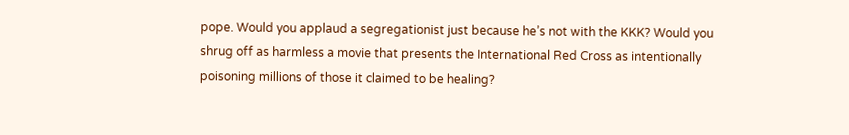pope. Would you applaud a segregationist just because he’s not with the KKK? Would you shrug off as harmless a movie that presents the International Red Cross as intentionally poisoning millions of those it claimed to be healing?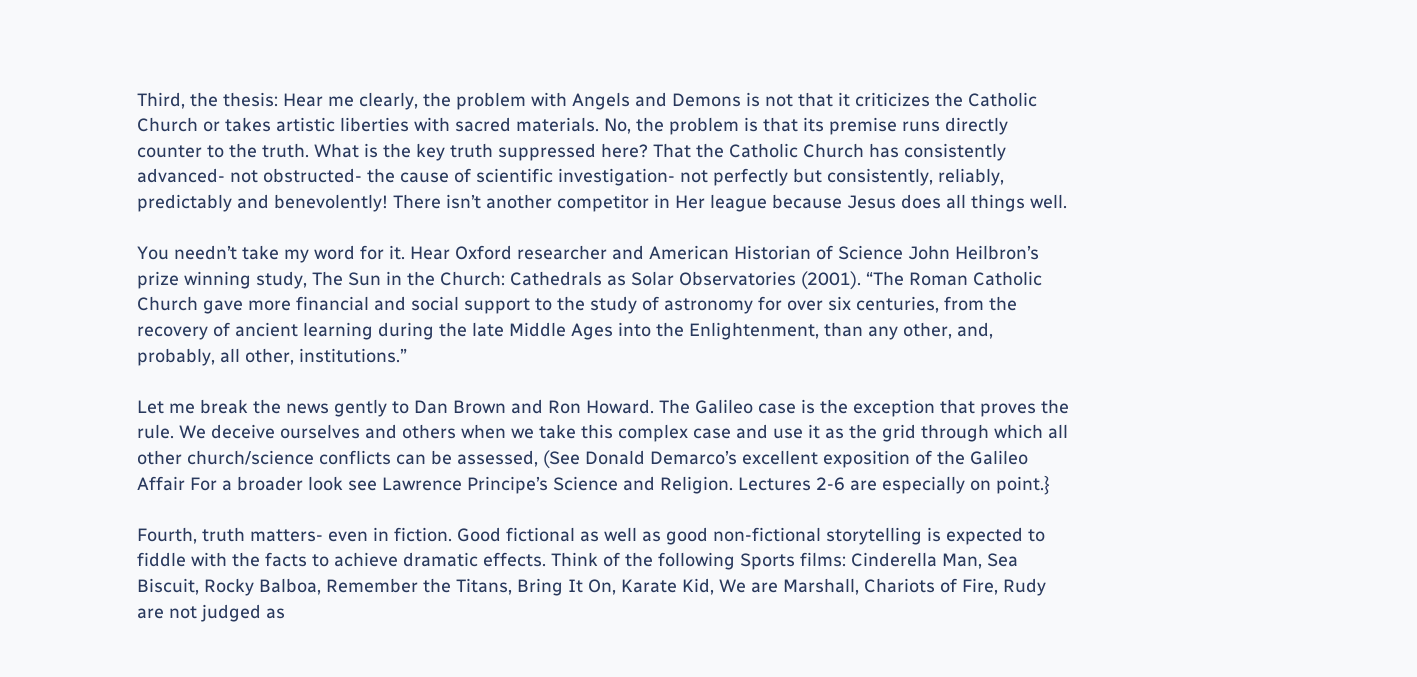Third, the thesis: Hear me clearly, the problem with Angels and Demons is not that it criticizes the Catholic Church or takes artistic liberties with sacred materials. No, the problem is that its premise runs directly counter to the truth. What is the key truth suppressed here? That the Catholic Church has consistently advanced- not obstructed- the cause of scientific investigation- not perfectly but consistently, reliably, predictably and benevolently! There isn’t another competitor in Her league because Jesus does all things well.

You needn’t take my word for it. Hear Oxford researcher and American Historian of Science John Heilbron’s prize winning study, The Sun in the Church: Cathedrals as Solar Observatories (2001). “The Roman Catholic Church gave more financial and social support to the study of astronomy for over six centuries, from the recovery of ancient learning during the late Middle Ages into the Enlightenment, than any other, and, probably, all other, institutions.”

Let me break the news gently to Dan Brown and Ron Howard. The Galileo case is the exception that proves the rule. We deceive ourselves and others when we take this complex case and use it as the grid through which all other church/science conflicts can be assessed, (See Donald Demarco’s excellent exposition of the Galileo Affair For a broader look see Lawrence Principe’s Science and Religion. Lectures 2-6 are especially on point.}

Fourth, truth matters- even in fiction. Good fictional as well as good non-fictional storytelling is expected to fiddle with the facts to achieve dramatic effects. Think of the following Sports films: Cinderella Man, Sea Biscuit, Rocky Balboa, Remember the Titans, Bring It On, Karate Kid, We are Marshall, Chariots of Fire, Rudy are not judged as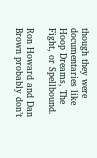though they were documentaries like Hoop Dreams, The Fight, or Spellbound.

Ron Howard and Dan Brown probably don’t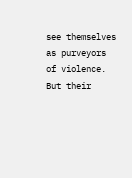see themselves as purveyors of violence. But their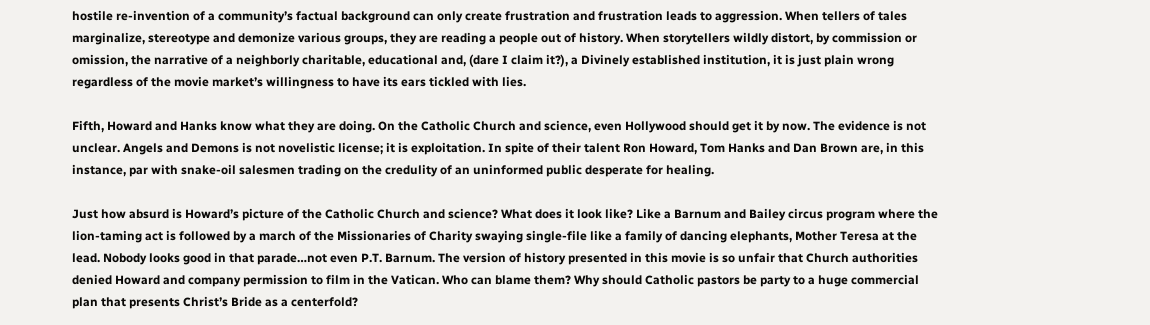hostile re-invention of a community’s factual background can only create frustration and frustration leads to aggression. When tellers of tales marginalize, stereotype and demonize various groups, they are reading a people out of history. When storytellers wildly distort, by commission or omission, the narrative of a neighborly charitable, educational and, (dare I claim it?), a Divinely established institution, it is just plain wrong regardless of the movie market’s willingness to have its ears tickled with lies.

Fifth, Howard and Hanks know what they are doing. On the Catholic Church and science, even Hollywood should get it by now. The evidence is not unclear. Angels and Demons is not novelistic license; it is exploitation. In spite of their talent Ron Howard, Tom Hanks and Dan Brown are, in this instance, par with snake-oil salesmen trading on the credulity of an uninformed public desperate for healing.

Just how absurd is Howard’s picture of the Catholic Church and science? What does it look like? Like a Barnum and Bailey circus program where the lion-taming act is followed by a march of the Missionaries of Charity swaying single-file like a family of dancing elephants, Mother Teresa at the lead. Nobody looks good in that parade…not even P.T. Barnum. The version of history presented in this movie is so unfair that Church authorities denied Howard and company permission to film in the Vatican. Who can blame them? Why should Catholic pastors be party to a huge commercial plan that presents Christ’s Bride as a centerfold?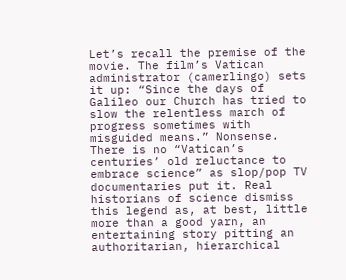Let’s recall the premise of the movie. The film’s Vatican administrator (camerlingo) sets it up: “Since the days of Galileo our Church has tried to slow the relentless march of progress sometimes with misguided means.” Nonsense. There is no “Vatican’s centuries’ old reluctance to embrace science” as slop/pop TV documentaries put it. Real historians of science dismiss this legend as, at best, little more than a good yarn, an entertaining story pitting an authoritarian, hierarchical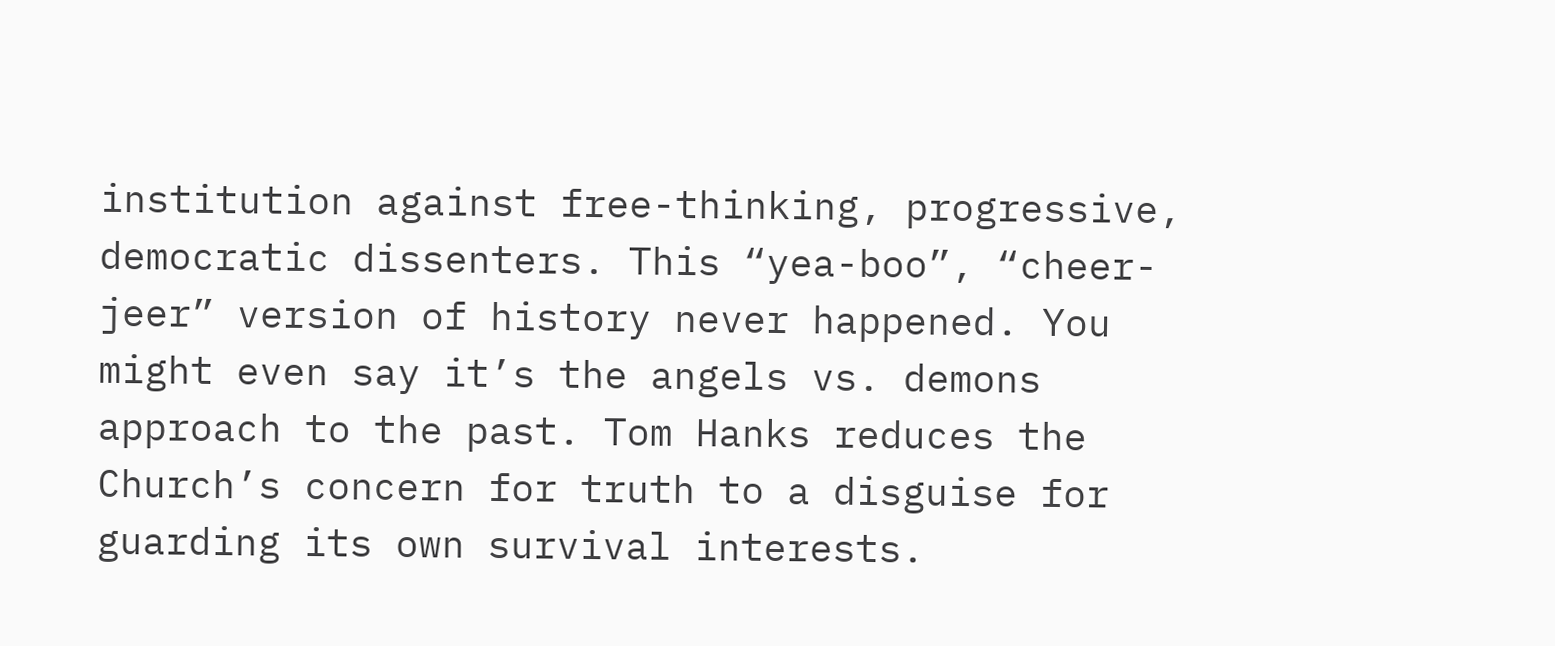institution against free-thinking, progressive, democratic dissenters. This “yea-boo”, “cheer-jeer” version of history never happened. You might even say it’s the angels vs. demons approach to the past. Tom Hanks reduces the Church’s concern for truth to a disguise for guarding its own survival interests.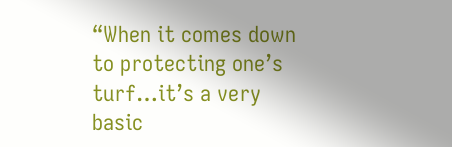“When it comes down to protecting one’s turf…it’s a very basic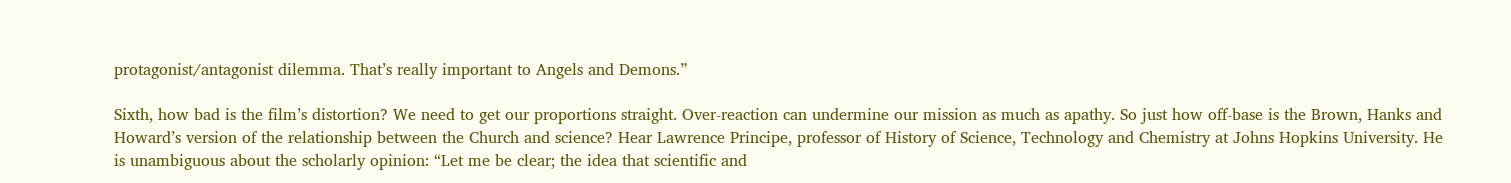protagonist/antagonist dilemma. That’s really important to Angels and Demons.”

Sixth, how bad is the film’s distortion? We need to get our proportions straight. Over-reaction can undermine our mission as much as apathy. So just how off-base is the Brown, Hanks and Howard’s version of the relationship between the Church and science? Hear Lawrence Principe, professor of History of Science, Technology and Chemistry at Johns Hopkins University. He is unambiguous about the scholarly opinion: “Let me be clear; the idea that scientific and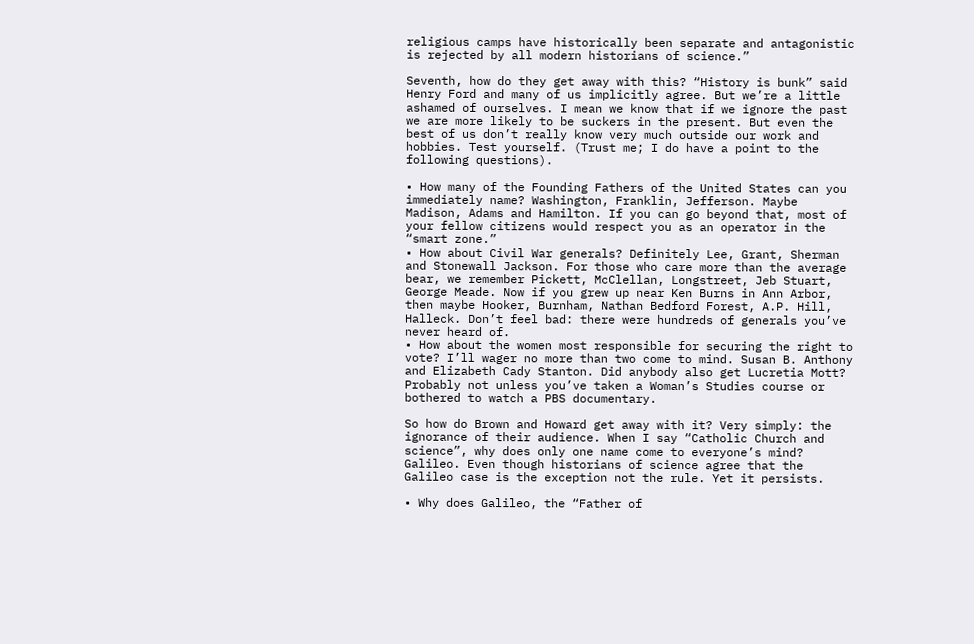religious camps have historically been separate and antagonistic is rejected by all modern historians of science.”

Seventh, how do they get away with this? “History is bunk” said Henry Ford and many of us implicitly agree. But we’re a little ashamed of ourselves. I mean we know that if we ignore the past we are more likely to be suckers in the present. But even the best of us don’t really know very much outside our work and hobbies. Test yourself. (Trust me; I do have a point to the following questions).

• How many of the Founding Fathers of the United States can you immediately name? Washington, Franklin, Jefferson. Maybe Madison, Adams and Hamilton. If you can go beyond that, most of your fellow citizens would respect you as an operator in the “smart zone.”
• How about Civil War generals? Definitely Lee, Grant, Sherman and Stonewall Jackson. For those who care more than the average bear, we remember Pickett, McClellan, Longstreet, Jeb Stuart, George Meade. Now if you grew up near Ken Burns in Ann Arbor, then maybe Hooker, Burnham, Nathan Bedford Forest, A.P. Hill, Halleck. Don’t feel bad: there were hundreds of generals you’ve never heard of.
• How about the women most responsible for securing the right to vote? I’ll wager no more than two come to mind. Susan B. Anthony and Elizabeth Cady Stanton. Did anybody also get Lucretia Mott? Probably not unless you’ve taken a Woman’s Studies course or bothered to watch a PBS documentary.

So how do Brown and Howard get away with it? Very simply: the ignorance of their audience. When I say “Catholic Church and science”, why does only one name come to everyone’s mind? Galileo. Even though historians of science agree that the Galileo case is the exception not the rule. Yet it persists.

• Why does Galileo, the “Father of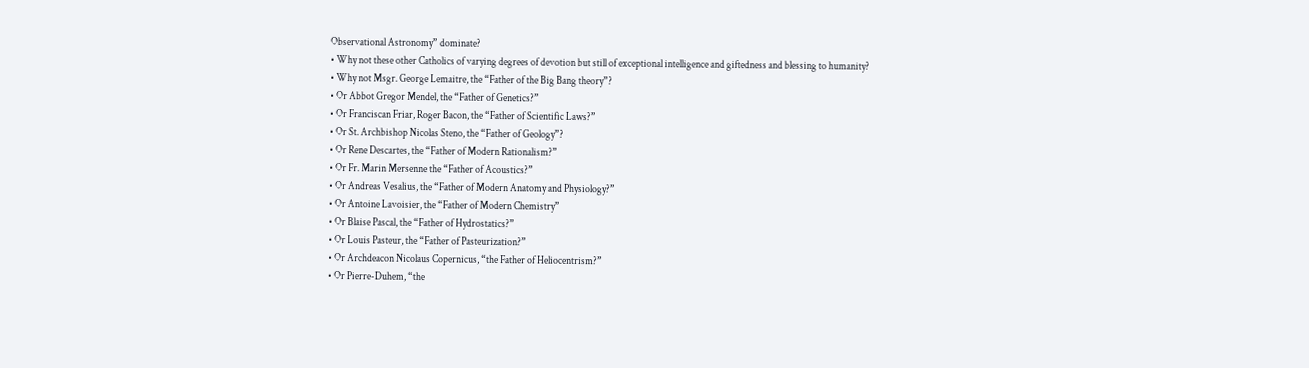Observational Astronomy” dominate?
• Why not these other Catholics of varying degrees of devotion but still of exceptional intelligence and giftedness and blessing to humanity?
• Why not Msgr. George Lemaitre, the “Father of the Big Bang theory”?
• Or Abbot Gregor Mendel, the “Father of Genetics?”
• Or Franciscan Friar, Roger Bacon, the “Father of Scientific Laws?”
• Or St. Archbishop Nicolas Steno, the “Father of Geology”?
• Or Rene Descartes, the “Father of Modern Rationalism?”
• Or Fr. Marin Mersenne the “Father of Acoustics?”
• Or Andreas Vesalius, the “Father of Modern Anatomy and Physiology?”
• Or Antoine Lavoisier, the “Father of Modern Chemistry”
• Or Blaise Pascal, the “Father of Hydrostatics?”
• Or Louis Pasteur, the “Father of Pasteurization?”
• Or Archdeacon Nicolaus Copernicus, “the Father of Heliocentrism?”
• Or Pierre-Duhem, “the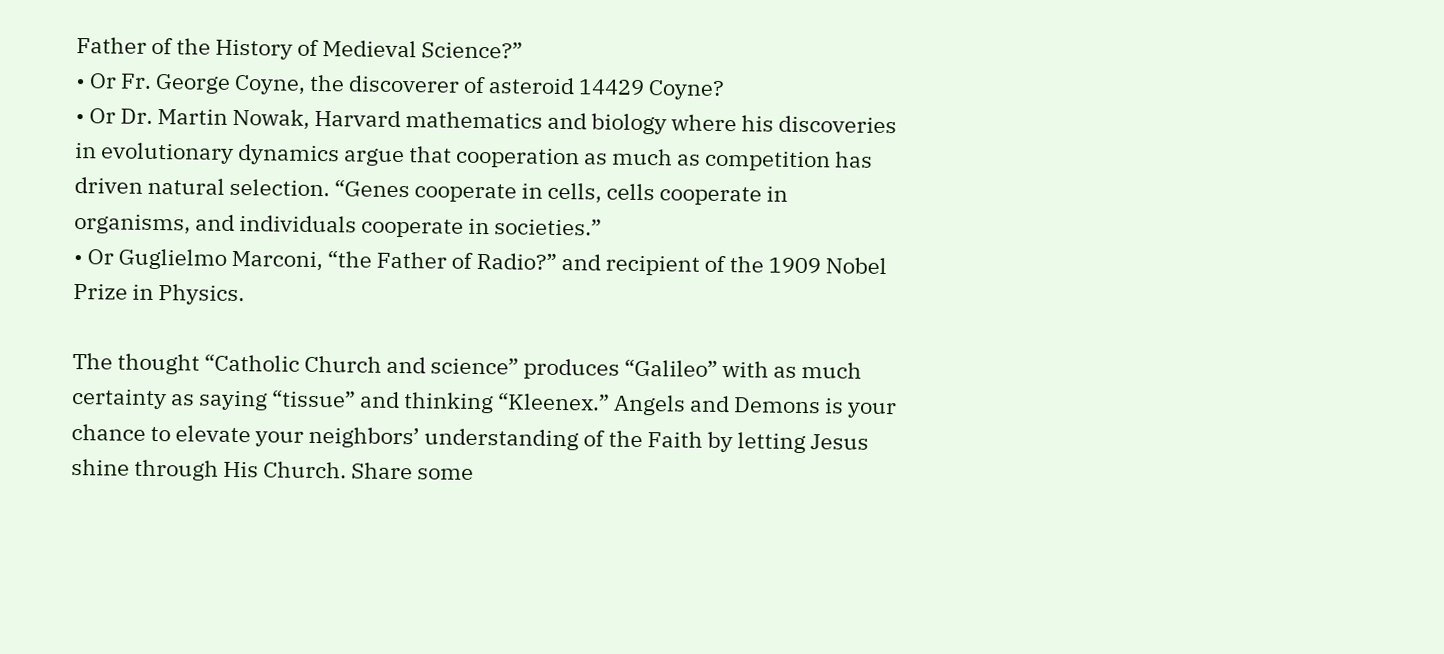Father of the History of Medieval Science?”
• Or Fr. George Coyne, the discoverer of asteroid 14429 Coyne?
• Or Dr. Martin Nowak, Harvard mathematics and biology where his discoveries in evolutionary dynamics argue that cooperation as much as competition has driven natural selection. “Genes cooperate in cells, cells cooperate in organisms, and individuals cooperate in societies.”
• Or Guglielmo Marconi, “the Father of Radio?” and recipient of the 1909 Nobel Prize in Physics.

The thought “Catholic Church and science” produces “Galileo” with as much certainty as saying “tissue” and thinking “Kleenex.” Angels and Demons is your chance to elevate your neighbors’ understanding of the Faith by letting Jesus shine through His Church. Share some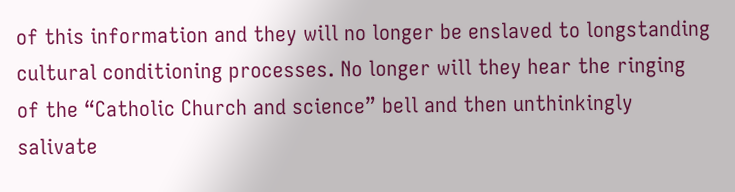of this information and they will no longer be enslaved to longstanding cultural conditioning processes. No longer will they hear the ringing of the “Catholic Church and science” bell and then unthinkingly salivate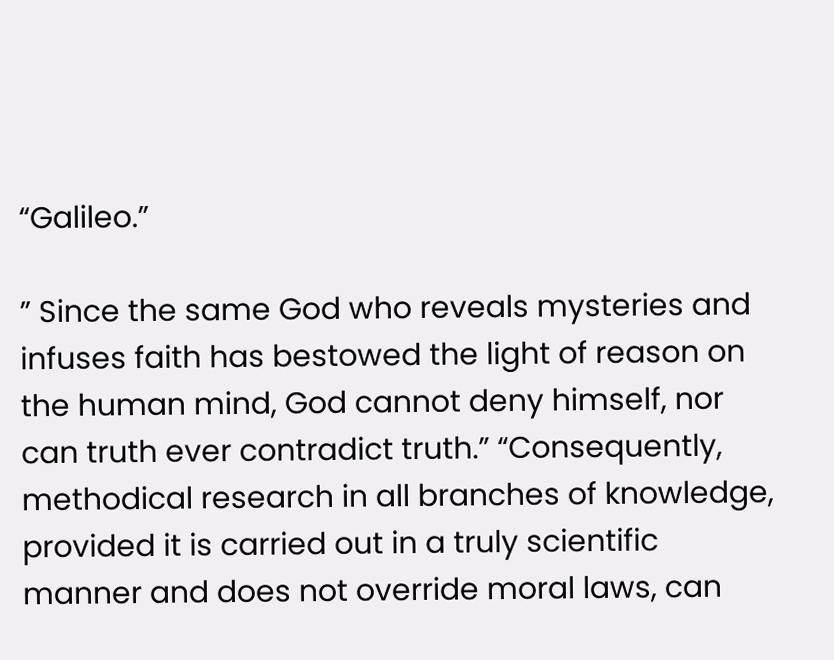“Galileo.”

” Since the same God who reveals mysteries and infuses faith has bestowed the light of reason on the human mind, God cannot deny himself, nor can truth ever contradict truth.” “Consequently, methodical research in all branches of knowledge, provided it is carried out in a truly scientific manner and does not override moral laws, can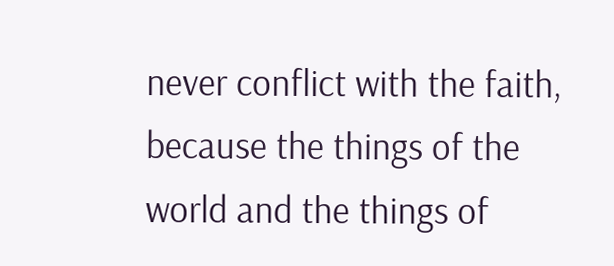never conflict with the faith, because the things of the world and the things of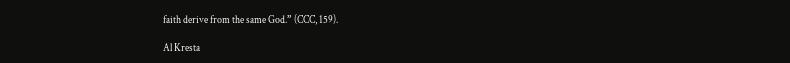faith derive from the same God.” (CCC, 159).

Al Kresta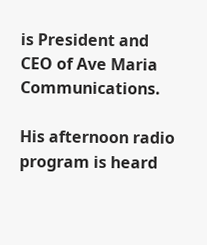is President and CEO of Ave Maria Communications.

His afternoon radio program is heard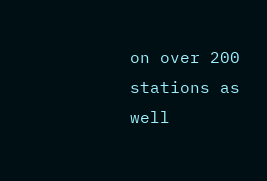on over 200 stations as well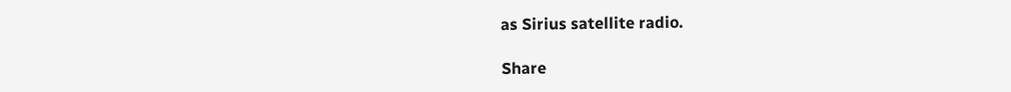as Sirius satellite radio.

Share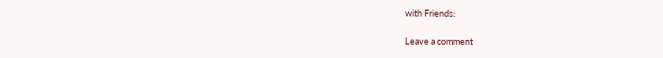with Friends:

Leave a comment